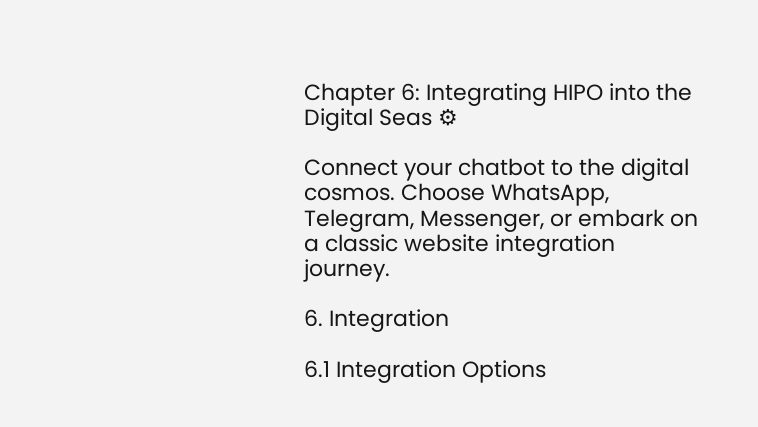Chapter 6: Integrating HIPO into the Digital Seas ⚙

Connect your chatbot to the digital cosmos. Choose WhatsApp, Telegram, Messenger, or embark on a classic website integration journey.

6. Integration

6.1 Integration Options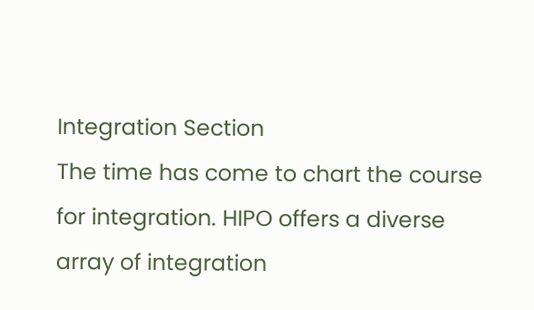Integration Section
The time has come to chart the course for integration. HIPO offers a diverse array of integration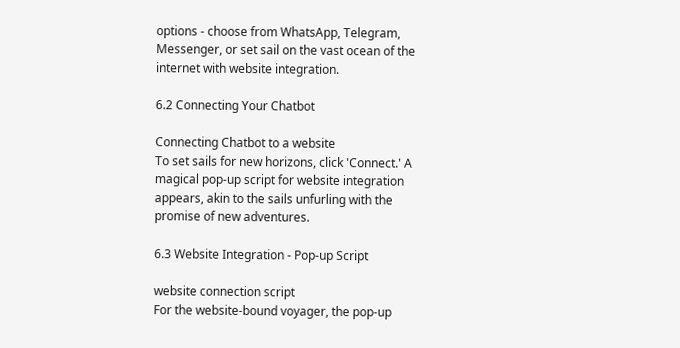options - choose from WhatsApp, Telegram, Messenger, or set sail on the vast ocean of the internet with website integration.

6.2 Connecting Your Chatbot

Connecting Chatbot to a website
To set sails for new horizons, click 'Connect.' A magical pop-up script for website integration appears, akin to the sails unfurling with the promise of new adventures.

6.3 Website Integration - Pop-up Script

website connection script
For the website-bound voyager, the pop-up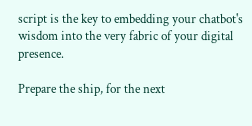script is the key to embedding your chatbot's wisdom into the very fabric of your digital presence.

Prepare the ship, for the next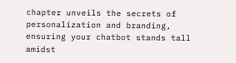chapter unveils the secrets of personalization and branding, ensuring your chatbot stands tall amidst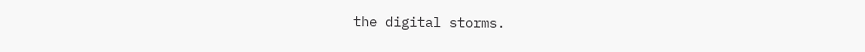the digital storms.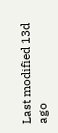Last modified 13d ago